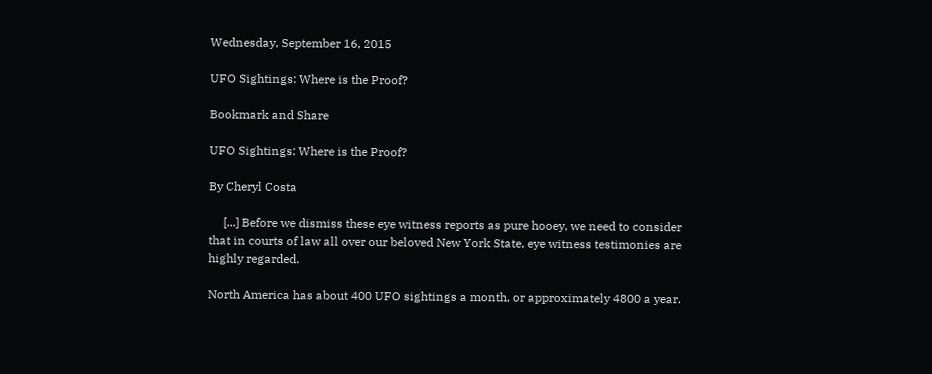Wednesday, September 16, 2015

UFO Sightings: Where is the Proof?

Bookmark and Share

UFO Sightings: Where is the Proof?

By Cheryl Costa

     [...] Before we dismiss these eye witness reports as pure hooey, we need to consider that in courts of law all over our beloved New York State, eye witness testimonies are highly regarded.

North America has about 400 UFO sightings a month, or approximately 4800 a year.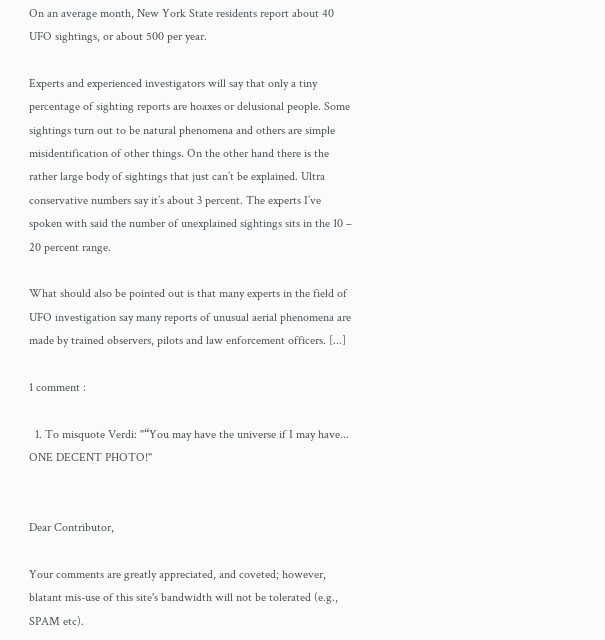On an average month, New York State residents report about 40 UFO sightings, or about 500 per year.

Experts and experienced investigators will say that only a tiny percentage of sighting reports are hoaxes or delusional people. Some sightings turn out to be natural phenomena and others are simple misidentification of other things. On the other hand there is the rather large body of sightings that just can’t be explained. Ultra conservative numbers say it’s about 3 percent. The experts I’ve spoken with said the number of unexplained sightings sits in the 10 – 20 percent range.

What should also be pointed out is that many experts in the field of UFO investigation say many reports of unusual aerial phenomena are made by trained observers, pilots and law enforcement officers. [...]

1 comment :

  1. To misquote Verdi: "“You may have the universe if I may have... ONE DECENT PHOTO!"


Dear Contributor,

Your comments are greatly appreciated, and coveted; however, blatant mis-use of this site's bandwidth will not be tolerated (e.g., SPAM etc).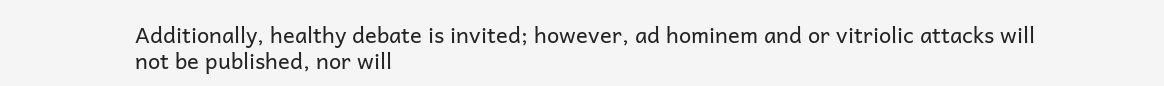Additionally, healthy debate is invited; however, ad hominem and or vitriolic attacks will not be published, nor will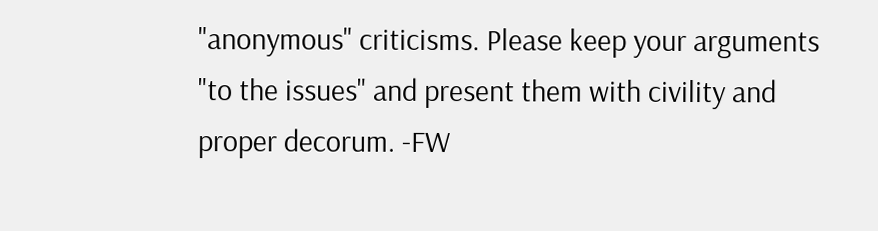"anonymous" criticisms. Please keep your arguments "to the issues" and present them with civility and proper decorum. -FW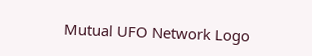Mutual UFO Network Logo